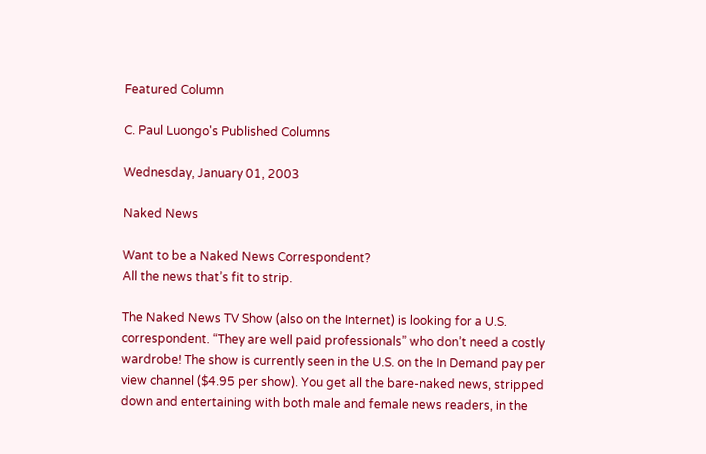Featured Column

C. Paul Luongo's Published Columns

Wednesday, January 01, 2003

Naked News

Want to be a Naked News Correspondent?
All the news that’s fit to strip.

The Naked News TV Show (also on the Internet) is looking for a U.S. correspondent. “They are well paid professionals” who don’t need a costly wardrobe! The show is currently seen in the U.S. on the In Demand pay per view channel ($4.95 per show). You get all the bare-naked news, stripped down and entertaining with both male and female news readers, in the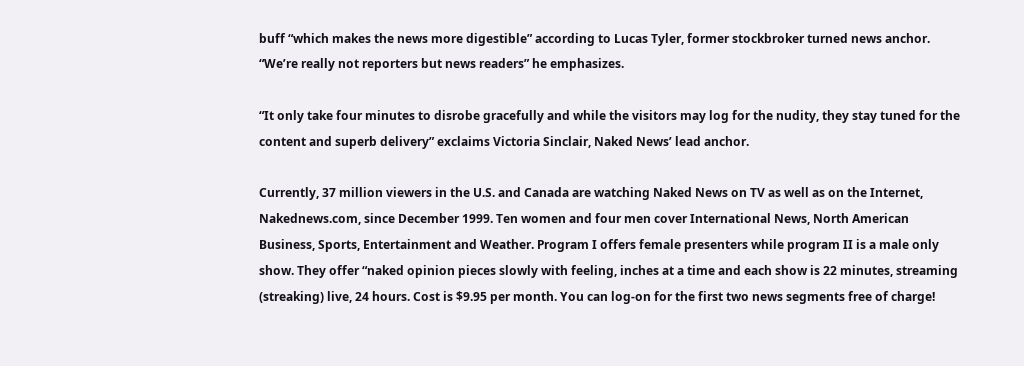buff “which makes the news more digestible” according to Lucas Tyler, former stockbroker turned news anchor. “We’re really not reporters but news readers” he emphasizes.

“It only take four minutes to disrobe gracefully and while the visitors may log for the nudity, they stay tuned for the content and superb delivery” exclaims Victoria Sinclair, Naked News’ lead anchor.

Currently, 37 million viewers in the U.S. and Canada are watching Naked News on TV as well as on the Internet, Nakednews.com, since December 1999. Ten women and four men cover International News, North American Business, Sports, Entertainment and Weather. Program I offers female presenters while program II is a male only show. They offer “naked opinion pieces slowly with feeling, inches at a time and each show is 22 minutes, streaming (streaking) live, 24 hours. Cost is $9.95 per month. You can log-on for the first two news segments free of charge!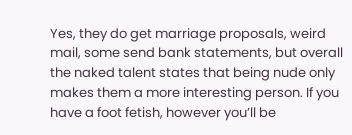Yes, they do get marriage proposals, weird mail, some send bank statements, but overall the naked talent states that being nude only makes them a more interesting person. If you have a foot fetish, however you’ll be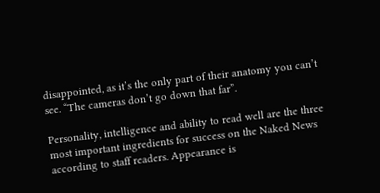disappointed, as it’s the only part of their anatomy you can’t see. “The cameras don’t go down that far”.

Personality, intelligence and ability to read well are the three most important ingredients for success on the Naked News according to staff readers. Appearance is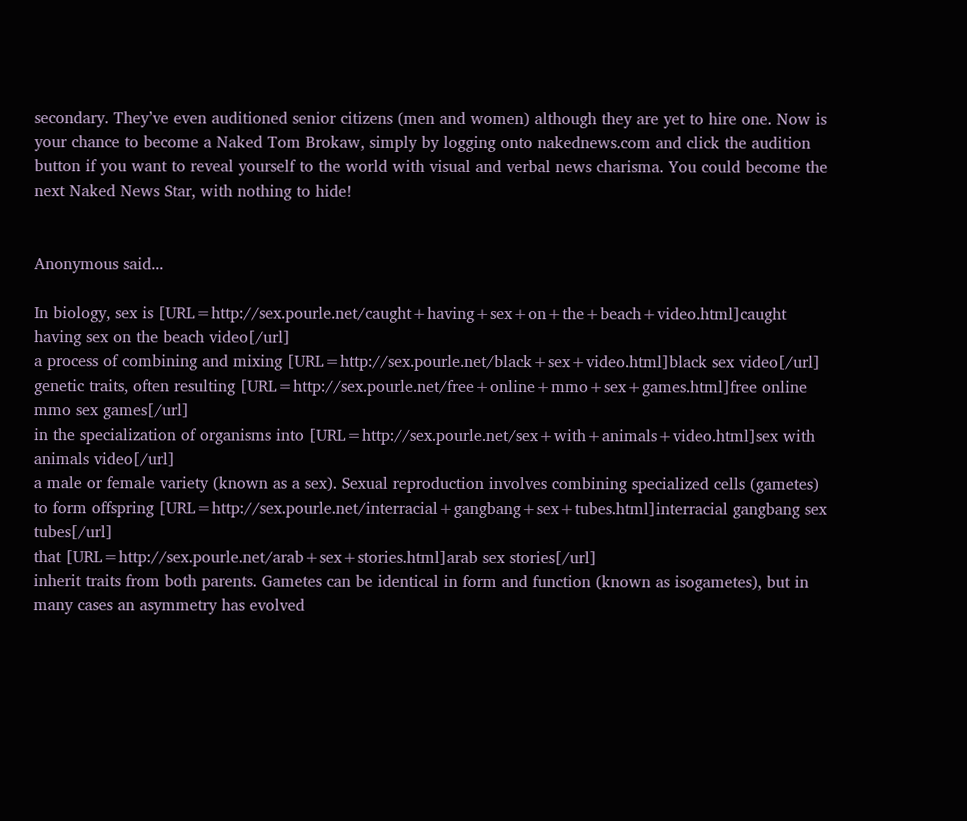secondary. They’ve even auditioned senior citizens (men and women) although they are yet to hire one. Now is your chance to become a Naked Tom Brokaw, simply by logging onto nakednews.com and click the audition button if you want to reveal yourself to the world with visual and verbal news charisma. You could become the next Naked News Star, with nothing to hide!


Anonymous said...

In biology, sex is [URL=http://sex.pourle.net/caught+having+sex+on+the+beach+video.html]caught having sex on the beach video[/url]
a process of combining and mixing [URL=http://sex.pourle.net/black+sex+video.html]black sex video[/url]
genetic traits, often resulting [URL=http://sex.pourle.net/free+online+mmo+sex+games.html]free online mmo sex games[/url]
in the specialization of organisms into [URL=http://sex.pourle.net/sex+with+animals+video.html]sex with animals video[/url]
a male or female variety (known as a sex). Sexual reproduction involves combining specialized cells (gametes) to form offspring [URL=http://sex.pourle.net/interracial+gangbang+sex+tubes.html]interracial gangbang sex tubes[/url]
that [URL=http://sex.pourle.net/arab+sex+stories.html]arab sex stories[/url]
inherit traits from both parents. Gametes can be identical in form and function (known as isogametes), but in many cases an asymmetry has evolved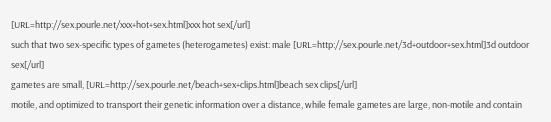[URL=http://sex.pourle.net/xxx+hot+sex.html]xxx hot sex[/url]
such that two sex-specific types of gametes (heterogametes) exist: male [URL=http://sex.pourle.net/3d+outdoor+sex.html]3d outdoor sex[/url]
gametes are small, [URL=http://sex.pourle.net/beach+sex+clips.html]beach sex clips[/url]
motile, and optimized to transport their genetic information over a distance, while female gametes are large, non-motile and contain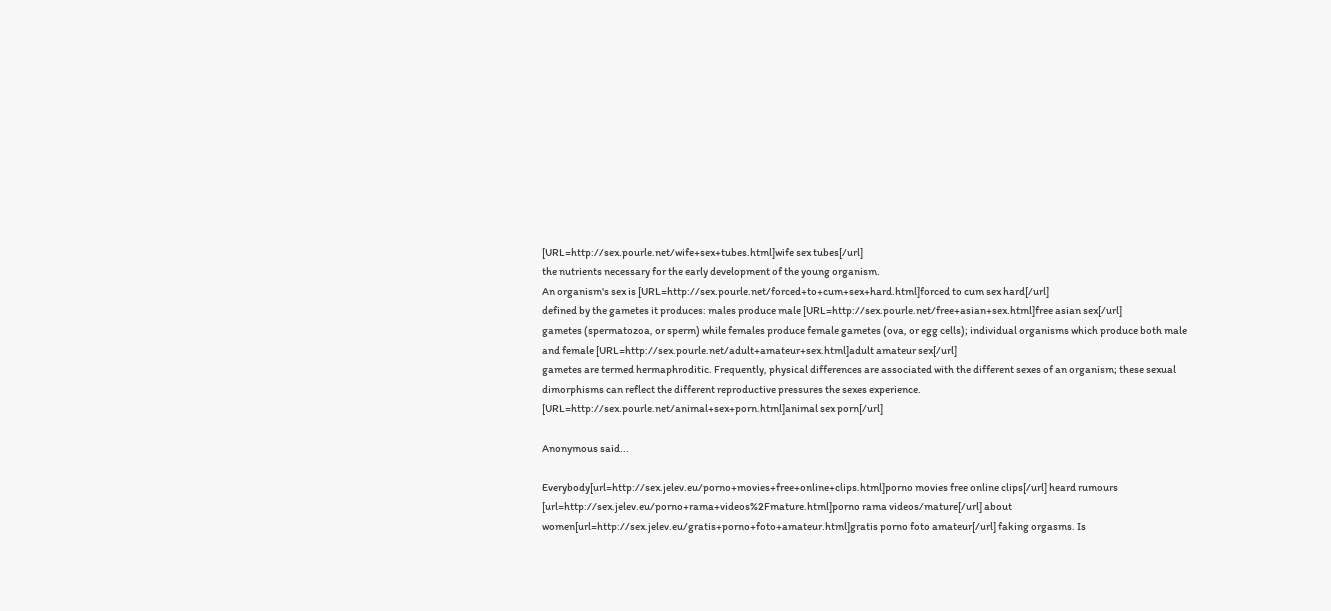[URL=http://sex.pourle.net/wife+sex+tubes.html]wife sex tubes[/url]
the nutrients necessary for the early development of the young organism.
An organism's sex is [URL=http://sex.pourle.net/forced+to+cum+sex+hard.html]forced to cum sex hard[/url]
defined by the gametes it produces: males produce male [URL=http://sex.pourle.net/free+asian+sex.html]free asian sex[/url]
gametes (spermatozoa, or sperm) while females produce female gametes (ova, or egg cells); individual organisms which produce both male and female [URL=http://sex.pourle.net/adult+amateur+sex.html]adult amateur sex[/url]
gametes are termed hermaphroditic. Frequently, physical differences are associated with the different sexes of an organism; these sexual dimorphisms can reflect the different reproductive pressures the sexes experience.
[URL=http://sex.pourle.net/animal+sex+porn.html]animal sex porn[/url]

Anonymous said...

Everybody[url=http://sex.jelev.eu/porno+movies+free+online+clips.html]porno movies free online clips[/url] heard rumours [url=http://sex.jelev.eu/porno+rama+videos%2Fmature.html]porno rama videos/mature[/url] about women[url=http://sex.jelev.eu/gratis+porno+foto+amateur.html]gratis porno foto amateur[/url] faking orgasms. Is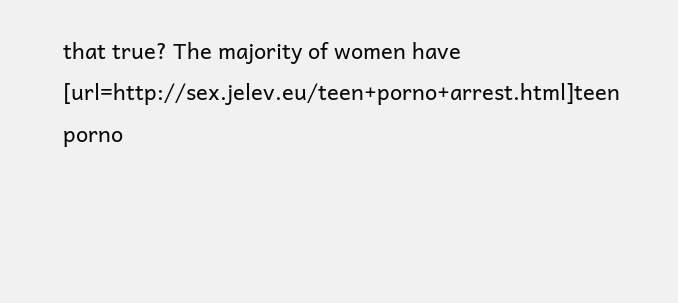that true? The majority of women have [url=http://sex.jelev.eu/teen+porno+arrest.html]teen porno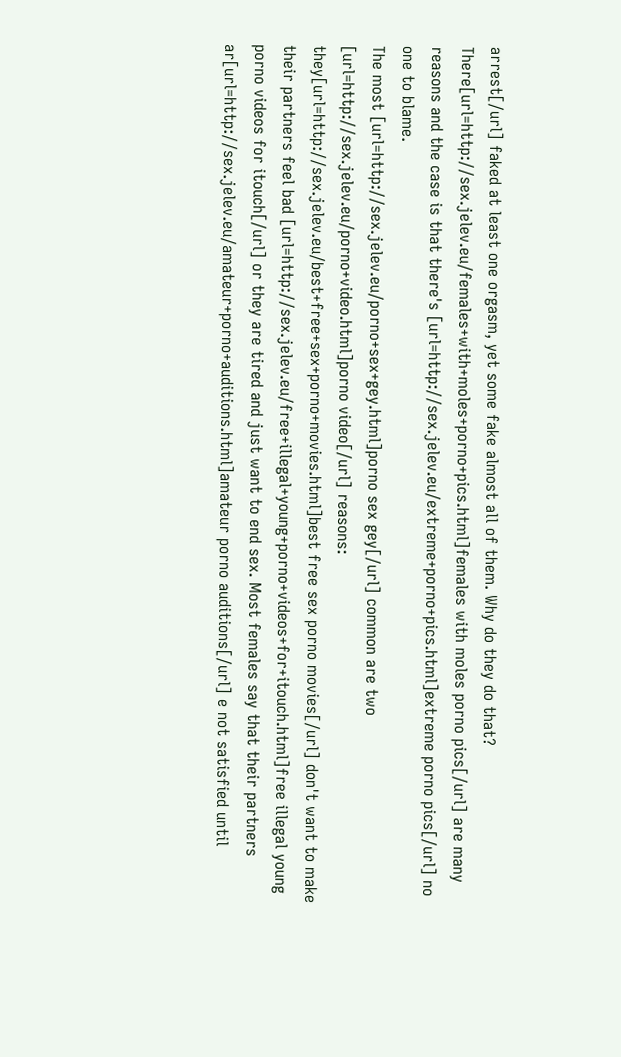arrest[/url] faked at least one orgasm, yet some fake almost all of them. Why do they do that? There[url=http://sex.jelev.eu/females+with+moles+porno+pics.html]females with moles porno pics[/url] are many reasons and the case is that there's [url=http://sex.jelev.eu/extreme+porno+pics.html]extreme porno pics[/url] no one to blame.
The most [url=http://sex.jelev.eu/porno+sex+gey.html]porno sex gey[/url] common are two [url=http://sex.jelev.eu/porno+video.html]porno video[/url] reasons: they[url=http://sex.jelev.eu/best+free+sex+porno+movies.html]best free sex porno movies[/url] don't want to make their partners feel bad [url=http://sex.jelev.eu/free+illegal+young+porno+videos+for+itouch.html]free illegal young porno videos for itouch[/url] or they are tired and just want to end sex. Most females say that their partners ar[url=http://sex.jelev.eu/amateur+porno+auditions.html]amateur porno auditions[/url] e not satisfied until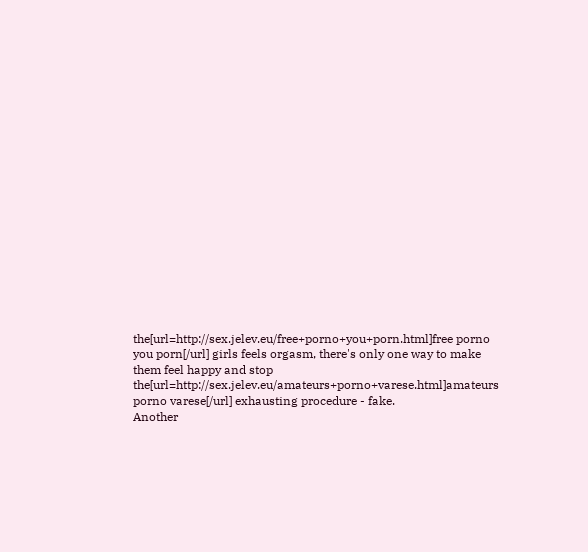the[url=http://sex.jelev.eu/free+porno+you+porn.html]free porno you porn[/url] girls feels orgasm, there's only one way to make them feel happy and stop the[url=http://sex.jelev.eu/amateurs+porno+varese.html]amateurs porno varese[/url] exhausting procedure - fake.
Another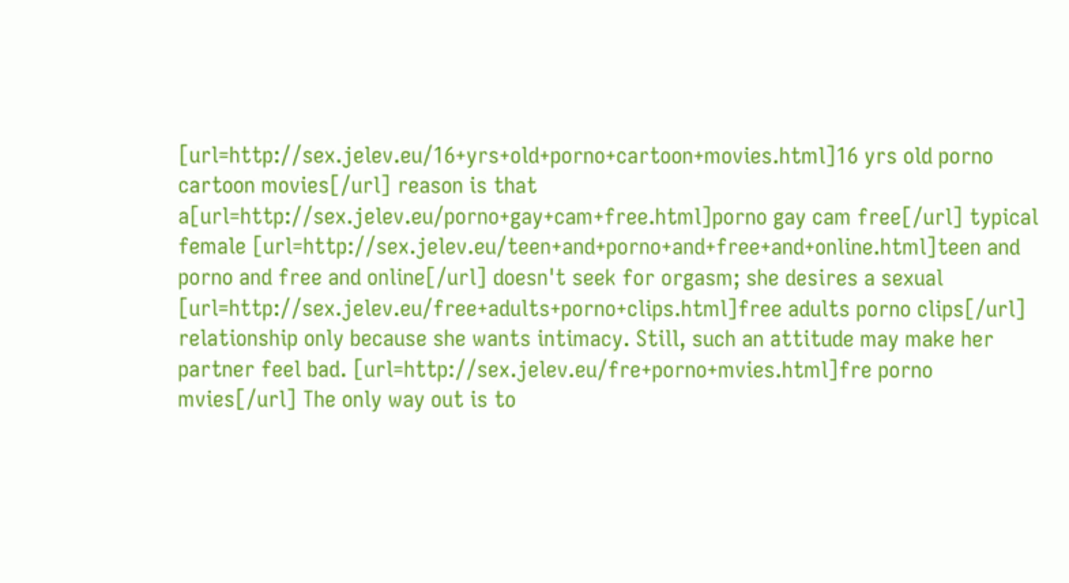[url=http://sex.jelev.eu/16+yrs+old+porno+cartoon+movies.html]16 yrs old porno cartoon movies[/url] reason is that a[url=http://sex.jelev.eu/porno+gay+cam+free.html]porno gay cam free[/url] typical female [url=http://sex.jelev.eu/teen+and+porno+and+free+and+online.html]teen and porno and free and online[/url] doesn't seek for orgasm; she desires a sexual [url=http://sex.jelev.eu/free+adults+porno+clips.html]free adults porno clips[/url] relationship only because she wants intimacy. Still, such an attitude may make her partner feel bad. [url=http://sex.jelev.eu/fre+porno+mvies.html]fre porno mvies[/url] The only way out is to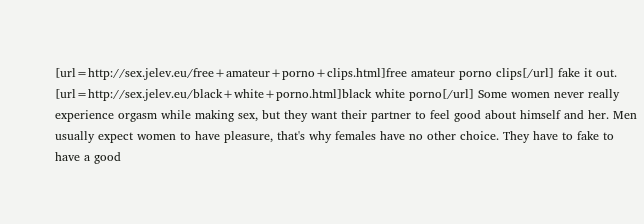[url=http://sex.jelev.eu/free+amateur+porno+clips.html]free amateur porno clips[/url] fake it out.
[url=http://sex.jelev.eu/black+white+porno.html]black white porno[/url] Some women never really experience orgasm while making sex, but they want their partner to feel good about himself and her. Men usually expect women to have pleasure, that's why females have no other choice. They have to fake to have a good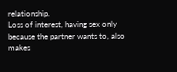relationship.
Loss of interest, having sex only because the partner wants to, also makes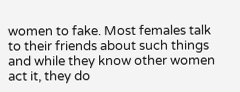women to fake. Most females talk to their friends about such things and while they know other women act it, they do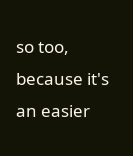so too, because it's an easier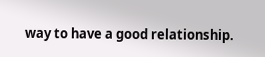way to have a good relationship.